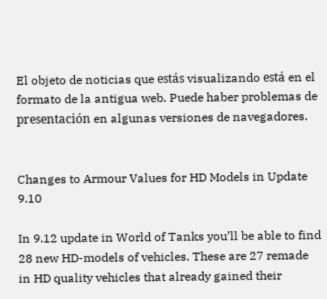El objeto de noticias que estás visualizando está en el formato de la antigua web. Puede haber problemas de presentación en algunas versiones de navegadores.


Changes to Armour Values for HD Models in Update 9.10

In 9.12 update in World of Tanks you’ll be able to find 28 new HD-models of vehicles. These are 27 remade in HD quality vehicles that already gained their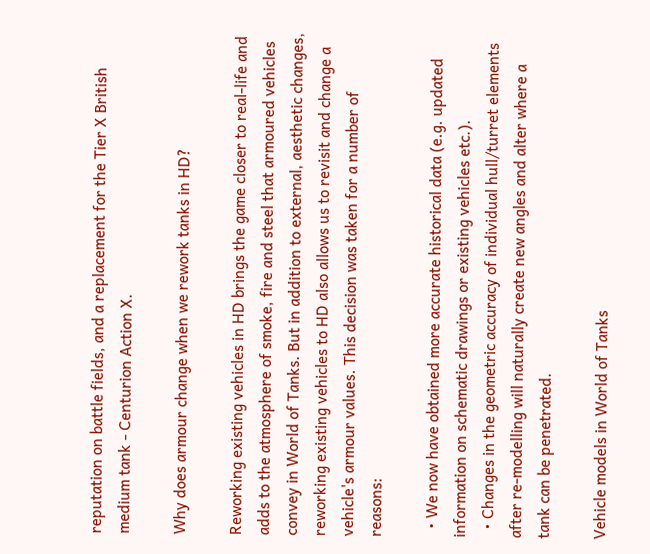reputation on battle fields, and a replacement for the Tier X British medium tank - Centurion Action X.

Why does armour change when we rework tanks in HD?

Reworking existing vehicles in HD brings the game closer to real-life and adds to the atmosphere of smoke, fire and steel that armoured vehicles convey in World of Tanks. But in addition to external, aesthetic changes, reworking existing vehicles to HD also allows us to revisit and change a vehicle's armour values. This decision was taken for a number of reasons:

  • We now have obtained more accurate historical data (e.g. updated information on schematic drawings or existing vehicles etc.).
  • Changes in the geometric accuracy of individual hull/turret elements after re-modelling will naturally create new angles and alter where a tank can be penetrated.

Vehicle models in World of Tanks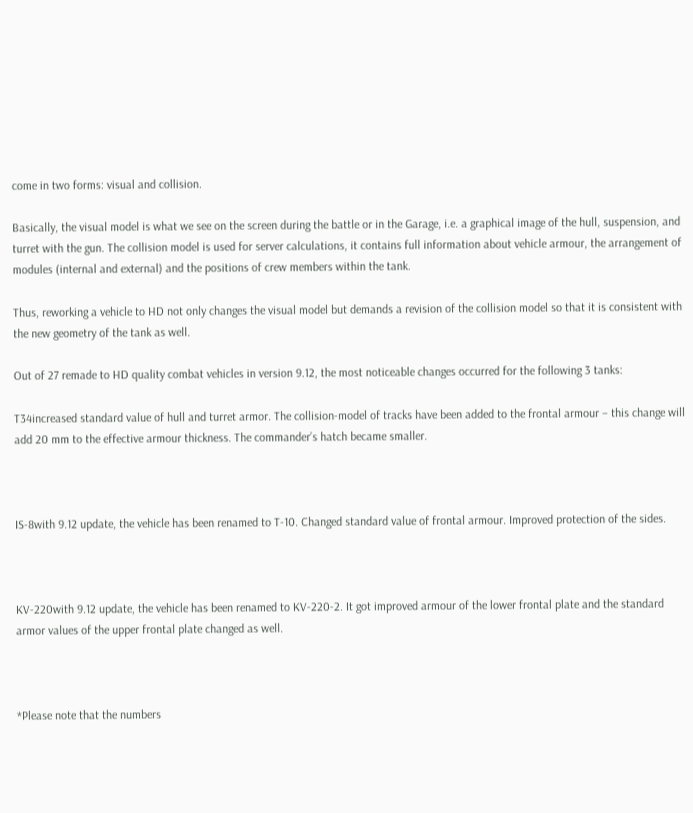come in two forms: visual and collision.

Basically, the visual model is what we see on the screen during the battle or in the Garage, i.e. a graphical image of the hull, suspension, and turret with the gun. The collision model is used for server calculations, it contains full information about vehicle armour, the arrangement of modules (internal and external) and the positions of crew members within the tank.

Thus, reworking a vehicle to HD not only changes the visual model but demands a revision of the collision model so that it is consistent with the new geometry of the tank as well.

Out of 27 remade to HD quality combat vehicles in version 9.12, the most noticeable changes occurred for the following 3 tanks:

T34increased standard value of hull and turret armor. The collision-model of tracks have been added to the frontal armour – this change will add 20 mm to the effective armour thickness. The commander’s hatch became smaller.



IS-8with 9.12 update, the vehicle has been renamed to T-10. Changed standard value of frontal armour. Improved protection of the sides.



KV-220with 9.12 update, the vehicle has been renamed to KV-220-2. It got improved armour of the lower frontal plate and the standard armor values of the upper frontal plate changed as well.



*Please note that the numbers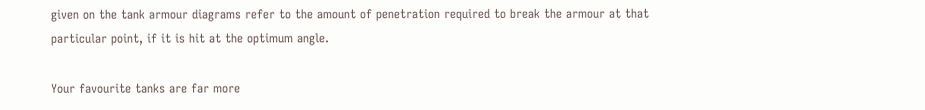given on the tank armour diagrams refer to the amount of penetration required to break the armour at that particular point, if it is hit at the optimum angle.

Your favourite tanks are far more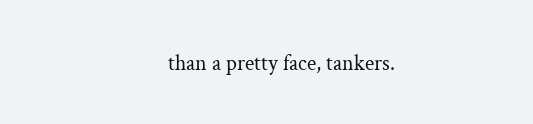than a pretty face, tankers.